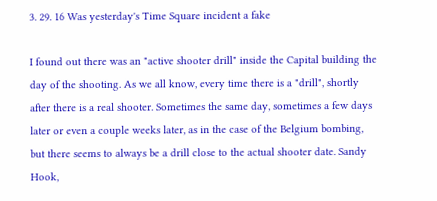3. 29. 16 Was yesterday's Time Square incident a fake

I found out there was an "active shooter drill" inside the Capital building the day of the shooting. As we all know, every time there is a "drill", shortly after there is a real shooter. Sometimes the same day, sometimes a few days later or even a couple weeks later, as in the case of the Belgium bombing, but there seems to always be a drill close to the actual shooter date. Sandy Hook,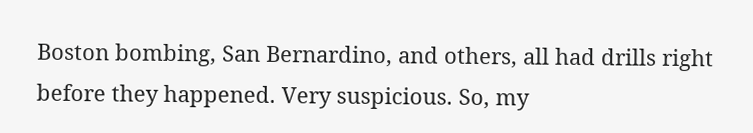Boston bombing, San Bernardino, and others, all had drills right before they happened. Very suspicious. So, my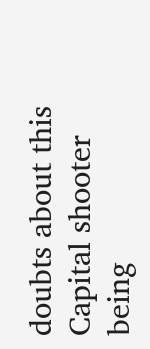doubts about this Capital shooter being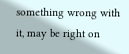something wrong with it, may be right on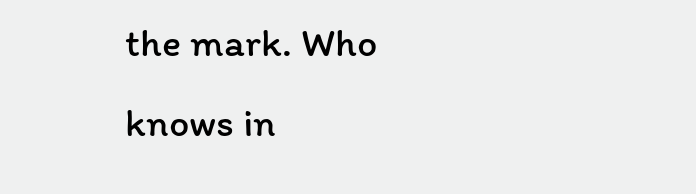the mark. Who knows in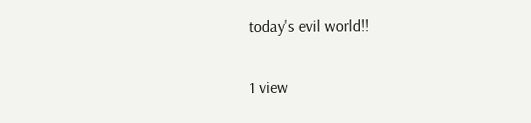today's evil world!!

1 view